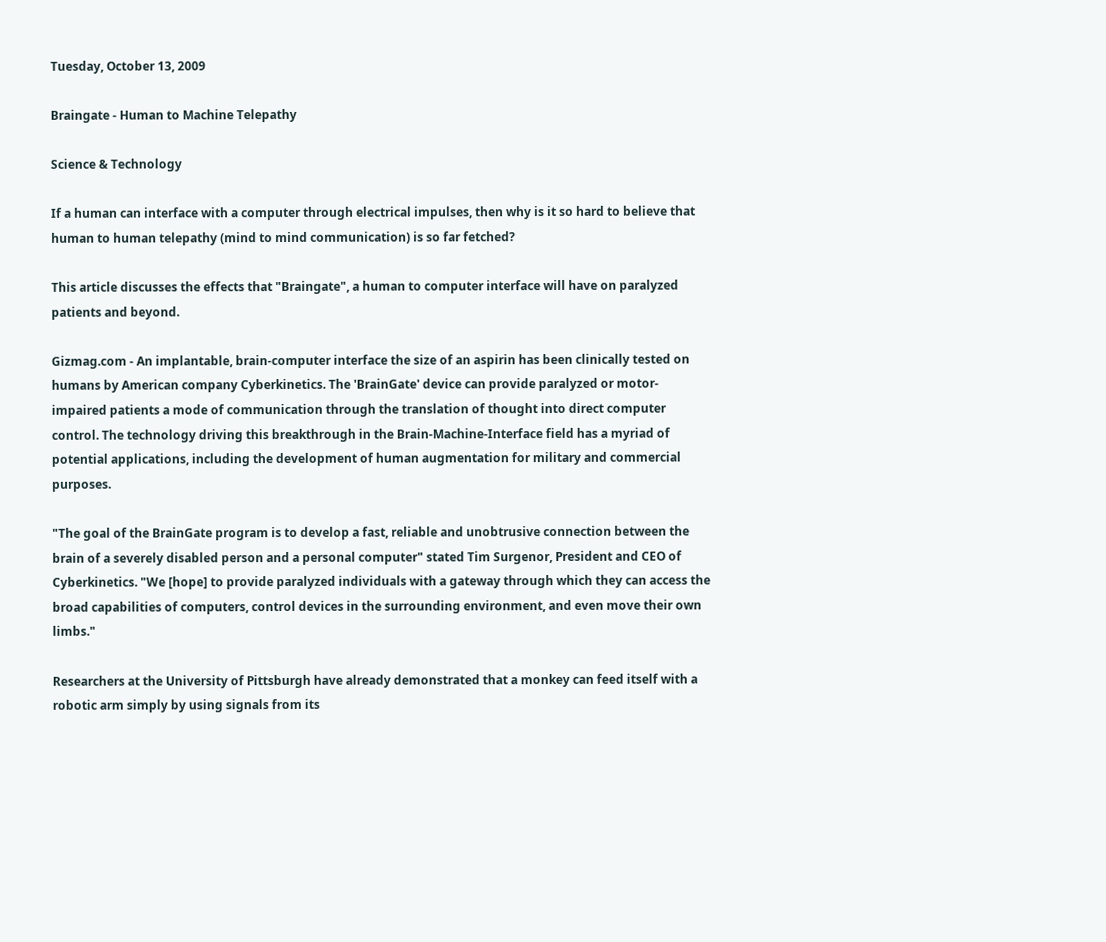Tuesday, October 13, 2009

Braingate - Human to Machine Telepathy

Science & Technology

If a human can interface with a computer through electrical impulses, then why is it so hard to believe that human to human telepathy (mind to mind communication) is so far fetched?

This article discusses the effects that "Braingate", a human to computer interface will have on paralyzed patients and beyond.

Gizmag.com - An implantable, brain-computer interface the size of an aspirin has been clinically tested on humans by American company Cyberkinetics. The 'BrainGate' device can provide paralyzed or motor-impaired patients a mode of communication through the translation of thought into direct computer control. The technology driving this breakthrough in the Brain-Machine-Interface field has a myriad of potential applications, including the development of human augmentation for military and commercial purposes.

"The goal of the BrainGate program is to develop a fast, reliable and unobtrusive connection between the brain of a severely disabled person and a personal computer" stated Tim Surgenor, President and CEO of Cyberkinetics. "We [hope] to provide paralyzed individuals with a gateway through which they can access the broad capabilities of computers, control devices in the surrounding environment, and even move their own limbs."

Researchers at the University of Pittsburgh have already demonstrated that a monkey can feed itself with a robotic arm simply by using signals from its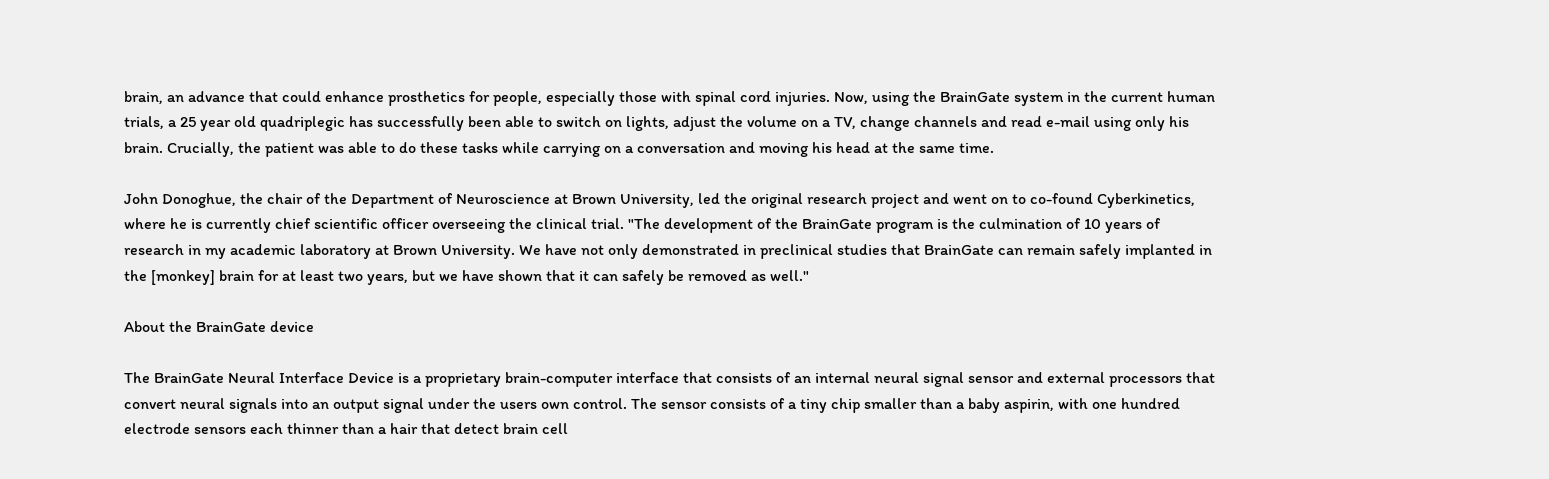brain, an advance that could enhance prosthetics for people, especially those with spinal cord injuries. Now, using the BrainGate system in the current human trials, a 25 year old quadriplegic has successfully been able to switch on lights, adjust the volume on a TV, change channels and read e-mail using only his brain. Crucially, the patient was able to do these tasks while carrying on a conversation and moving his head at the same time.

John Donoghue, the chair of the Department of Neuroscience at Brown University, led the original research project and went on to co-found Cyberkinetics, where he is currently chief scientific officer overseeing the clinical trial. "The development of the BrainGate program is the culmination of 10 years of research in my academic laboratory at Brown University. We have not only demonstrated in preclinical studies that BrainGate can remain safely implanted in the [monkey] brain for at least two years, but we have shown that it can safely be removed as well."

About the BrainGate device

The BrainGate Neural Interface Device is a proprietary brain-computer interface that consists of an internal neural signal sensor and external processors that convert neural signals into an output signal under the users own control. The sensor consists of a tiny chip smaller than a baby aspirin, with one hundred electrode sensors each thinner than a hair that detect brain cell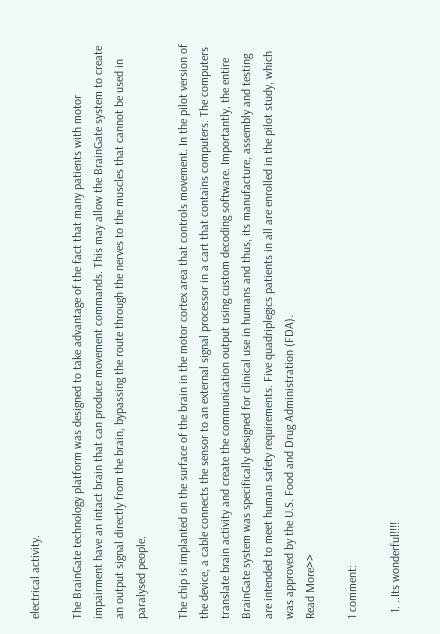electrical activity.

The BrainGate technology platform was designed to take advantage of the fact that many patients with motor impairment have an intact brain that can produce movement commands. This may allow the BrainGate system to create an output signal directly from the brain, bypassing the route through the nerves to the muscles that cannot be used in paralysed people.

The chip is implanted on the surface of the brain in the motor cortex area that controls movement. In the pilot version of the device, a cable connects the sensor to an external signal processor in a cart that contains computers. The computers translate brain activity and create the communication output using custom decoding software. Importantly, the entire BrainGate system was specifically designed for clinical use in humans and thus, its manufacture, assembly and testing are intended to meet human safety requirements. Five quadriplegics patients in all are enrolled in the pilot study, which was approved by the U.S. Food and Drug Administration (FDA).
Read More>>

1 comment:

  1. ..Its wonderful!!!!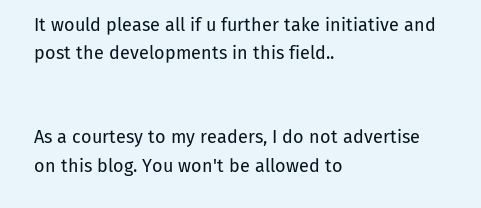It would please all if u further take initiative and post the developments in this field..


As a courtesy to my readers, I do not advertise on this blog. You won't be allowed to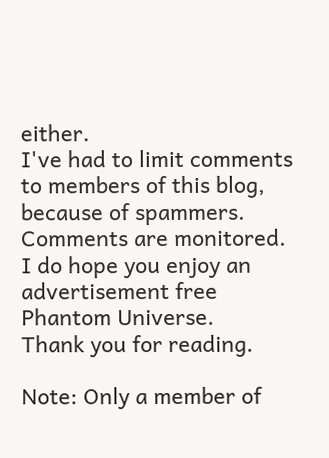either.
I've had to limit comments to members of this blog, because of spammers. Comments are monitored.
I do hope you enjoy an advertisement free Phantom Universe.
Thank you for reading.

Note: Only a member of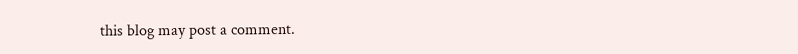this blog may post a comment.